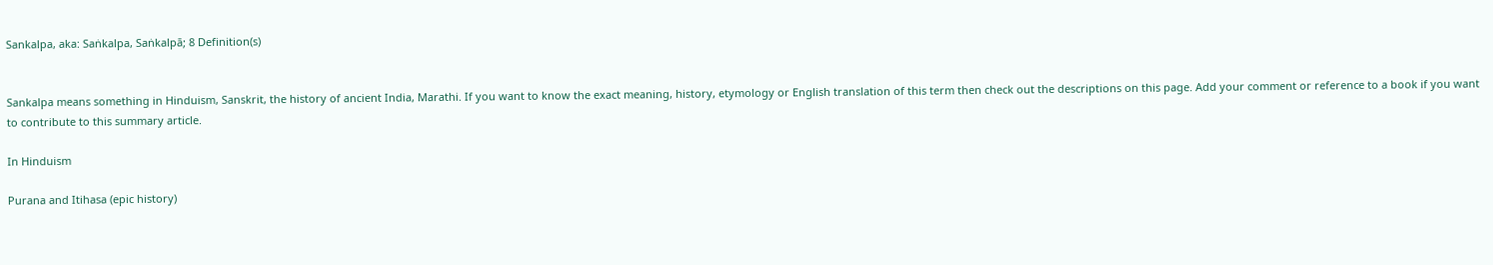Sankalpa, aka: Saṅkalpa, Saṅkalpā; 8 Definition(s)


Sankalpa means something in Hinduism, Sanskrit, the history of ancient India, Marathi. If you want to know the exact meaning, history, etymology or English translation of this term then check out the descriptions on this page. Add your comment or reference to a book if you want to contribute to this summary article.

In Hinduism

Purana and Itihasa (epic history)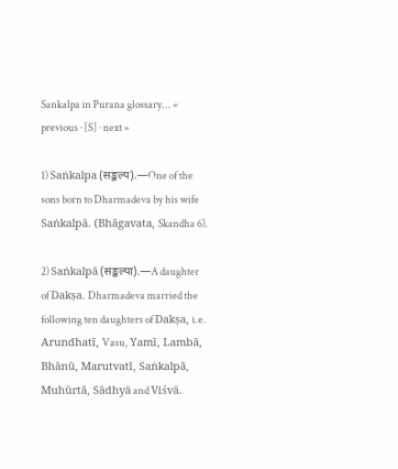Sankalpa in Purana glossary... « previous · [S] · next »

1) Saṅkalpa (सङ्कल्प).—One of the sons born to Dharmadeva by his wife Saṅkalpā. (Bhāgavata, Skandha 6).

2) Saṅkalpā (सङ्कल्पा).—A daughter of Dakṣa. Dharmadeva married the following ten daughters of Dakṣa, i.e. Arundhatī, Vasu, Yamī, Lambā, Bhānū, Marutvatī, Saṅkalpā, Muhūrtā, Sādhyā and Viśvā.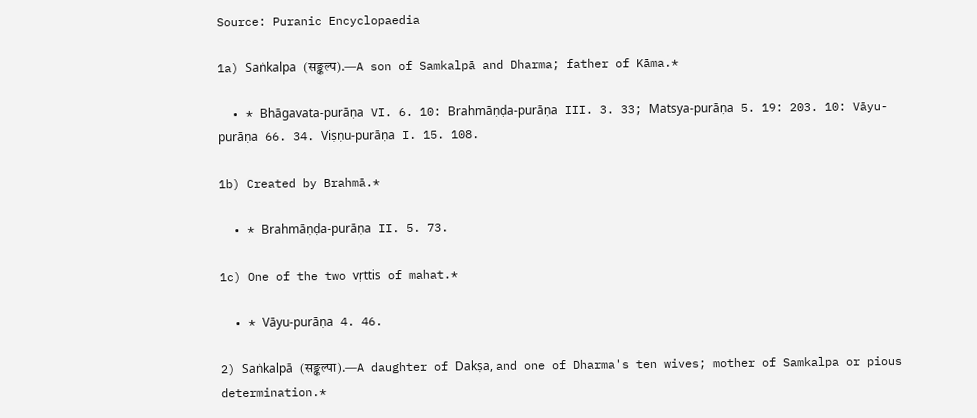Source: Puranic Encyclopaedia

1a) Saṅkalpa (सङ्कल्प).—A son of Samkalpā and Dharma; father of Kāma.*

  • * Bhāgavata-purāṇa VI. 6. 10: Brahmāṇḍa-purāṇa III. 3. 33; Matsya-purāṇa 5. 19: 203. 10: Vāyu-purāṇa 66. 34. Viṣṇu-purāṇa I. 15. 108.

1b) Created by Brahmā.*

  • * Brahmāṇḍa-purāṇa II. 5. 73.

1c) One of the two vṛttis of mahat.*

  • * Vāyu-purāṇa 4. 46.

2) Saṅkalpā (सङ्कल्पा).—A daughter of Dakṣa, and one of Dharma's ten wives; mother of Samkalpa or pious determination.*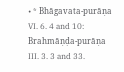• * Bhāgavata-purāṇa VI. 6. 4 and 10: Brahmāṇḍa-purāṇa III. 3. 3 and 33.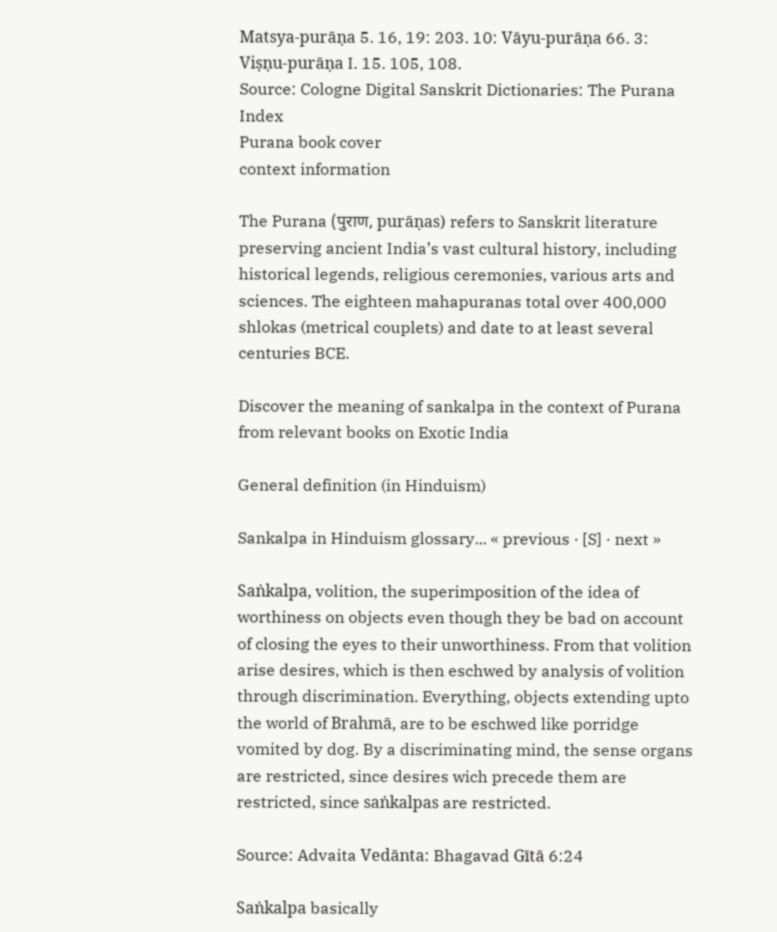Matsya-purāṇa 5. 16, 19: 203. 10: Vāyu-purāṇa 66. 3: Viṣṇu-purāṇa I. 15. 105, 108.
Source: Cologne Digital Sanskrit Dictionaries: The Purana Index
Purana book cover
context information

The Purana (पुराण, purāṇas) refers to Sanskrit literature preserving ancient India’s vast cultural history, including historical legends, religious ceremonies, various arts and sciences. The eighteen mahapuranas total over 400,000 shlokas (metrical couplets) and date to at least several centuries BCE.

Discover the meaning of sankalpa in the context of Purana from relevant books on Exotic India

General definition (in Hinduism)

Sankalpa in Hinduism glossary... « previous · [S] · next »

Saṅkalpa, volition, the superimposition of the idea of worthiness on objects even though they be bad on account of closing the eyes to their unworthiness. From that volition arise desires, which is then eschwed by analysis of volition through discrimination. Everything, objects extending upto the world of Brahmā, are to be eschwed like porridge vomited by dog. By a discriminating mind, the sense organs are restricted, since desires wich precede them are restricted, since saṅkalpas are restricted.

Source: Advaita Vedānta: Bhagavad Gītā 6:24

Saṅkalpa basically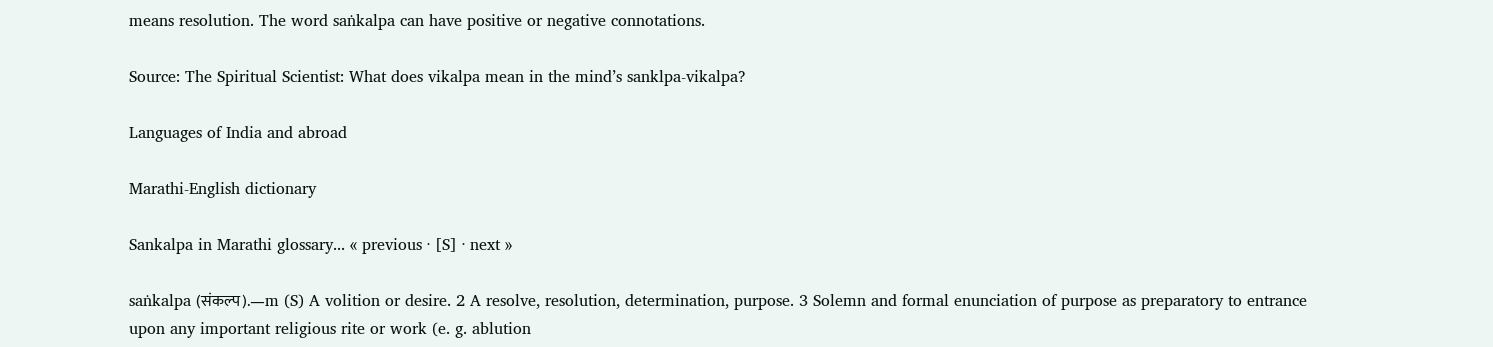means resolution. The word saṅkalpa can have positive or negative connotations.

Source: The Spiritual Scientist: What does vikalpa mean in the mind’s sanklpa-vikalpa?

Languages of India and abroad

Marathi-English dictionary

Sankalpa in Marathi glossary... « previous · [S] · next »

saṅkalpa (संकल्प).—m (S) A volition or desire. 2 A resolve, resolution, determination, purpose. 3 Solemn and formal enunciation of purpose as preparatory to entrance upon any important religious rite or work (e. g. ablution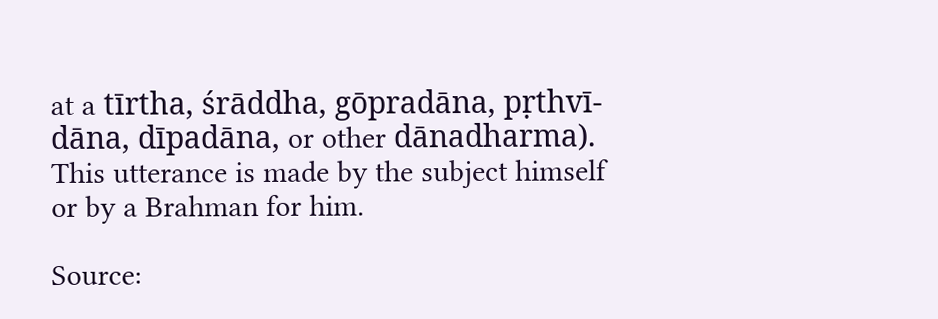at a tīrtha, śrāddha, gōpradāna, pṛthvī- dāna, dīpadāna, or other dānadharma). This utterance is made by the subject himself or by a Brahman for him.

Source: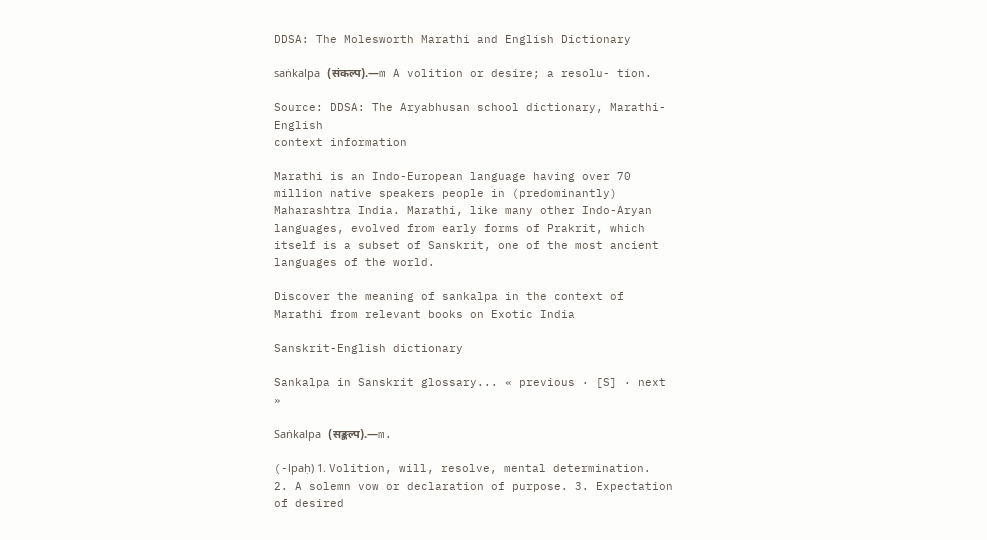DDSA: The Molesworth Marathi and English Dictionary

saṅkalpa (संकल्प).—m A volition or desire; a resolu- tion.

Source: DDSA: The Aryabhusan school dictionary, Marathi-English
context information

Marathi is an Indo-European language having over 70 million native speakers people in (predominantly) Maharashtra India. Marathi, like many other Indo-Aryan languages, evolved from early forms of Prakrit, which itself is a subset of Sanskrit, one of the most ancient languages of the world.

Discover the meaning of sankalpa in the context of Marathi from relevant books on Exotic India

Sanskrit-English dictionary

Sankalpa in Sanskrit glossary... « previous · [S] · next »

Saṅkalpa (सङ्कल्प).—m.

(-lpaḥ) 1. Volition, will, resolve, mental determination. 2. A solemn vow or declaration of purpose. 3. Expectation of desired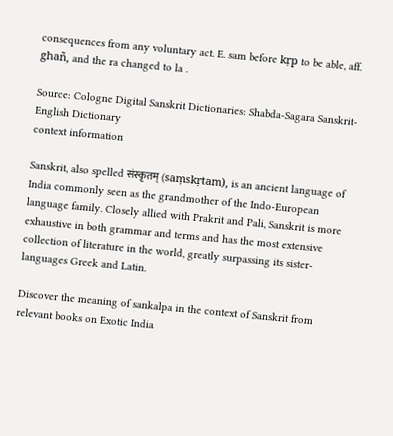consequences from any voluntary act. E. sam before kṛp to be able, aff. ghañ, and the ra changed to la .

Source: Cologne Digital Sanskrit Dictionaries: Shabda-Sagara Sanskrit-English Dictionary
context information

Sanskrit, also spelled संस्कृतम् (saṃskṛtam), is an ancient language of India commonly seen as the grandmother of the Indo-European language family. Closely allied with Prakrit and Pali, Sanskrit is more exhaustive in both grammar and terms and has the most extensive collection of literature in the world, greatly surpassing its sister-languages Greek and Latin.

Discover the meaning of sankalpa in the context of Sanskrit from relevant books on Exotic India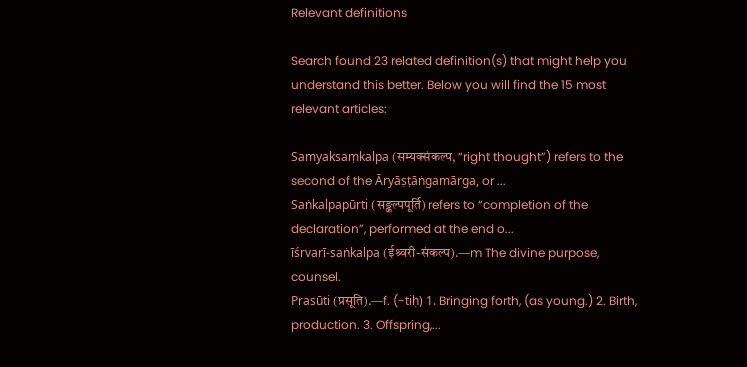Relevant definitions

Search found 23 related definition(s) that might help you understand this better. Below you will find the 15 most relevant articles:

Samyaksaṃkalpa (सम्यक्संकल्प, “right thought”) refers to the second of the Āryāṣṭāṅgamārga, or ...
Saṅkalpapūrti (सङ्कल्पपूर्ति) refers to “completion of the declaration”, performed at the end o...
īśrvarī-saṅkalpa (ईश्र्वरी-संकल्प).—m The divine purpose, counsel.
Prasūti (प्रसूति).—f. (-tiḥ) 1. Bringing forth, (as young.) 2. Birth, production. 3. Offspring,...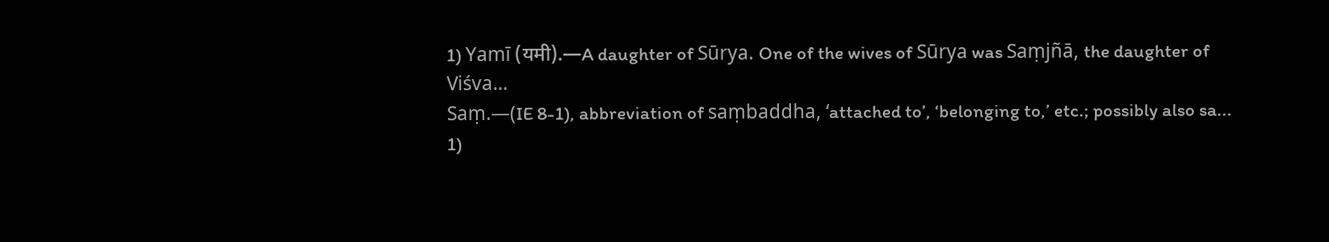1) Yamī (यमी).—A daughter of Sūrya. One of the wives of Sūrya was Saṃjñā, the daughter of Viśva...
Saṃ.—(IE 8-1), abbreviation of saṃbaddha, ‘attached to’, ‘belonging to,’ etc.; possibly also sa...
1)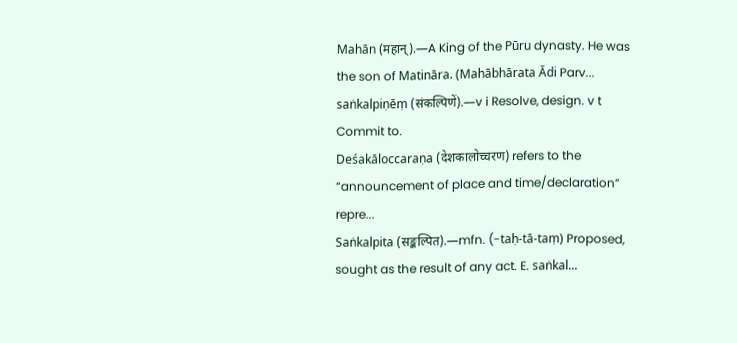Mahān (महान्).—A King of the Pūru dynasty. He was the son of Matināra. (Mahābhārata Ādi Parv...
saṅkalpiṇēṃ (संकल्पिणें).—v i Resolve, design. v t Commit to.
Deśakāloccaraṇa (देशकालोच्चरण) refers to the “announcement of place and time/declaration” repre...
Saṅkalpita (सङ्कल्पित).—mfn. (-taḥ-tā-taṃ) Proposed, sought as the result of any act. E. saṅkal...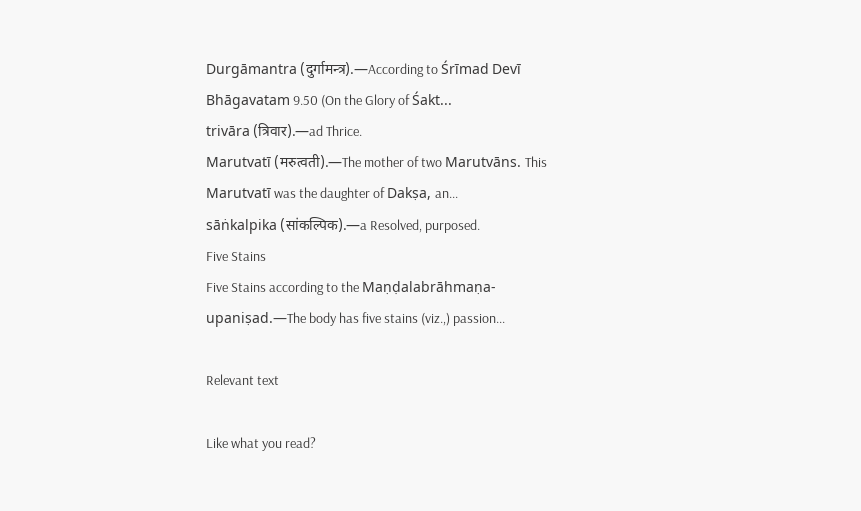Durgāmantra (दुर्गामन्त्र).—According to Śrīmad Devī Bhāgavatam 9.50 (On the Glory of Śakt...
trivāra (त्रिवार).—ad Thrice.
Marutvatī (मरुत्वती).—The mother of two Marutvāns. This Marutvatī was the daughter of Dakṣa, an...
sāṅkalpika (सांकल्पिक).—a Resolved, purposed.
Five Stains
Five Stains according to the Maṇḍalabrāhmaṇa-upaniṣad.—The body has five stains (viz.,) passion...

Relevant text

Like what you read?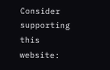Consider supporting this website: